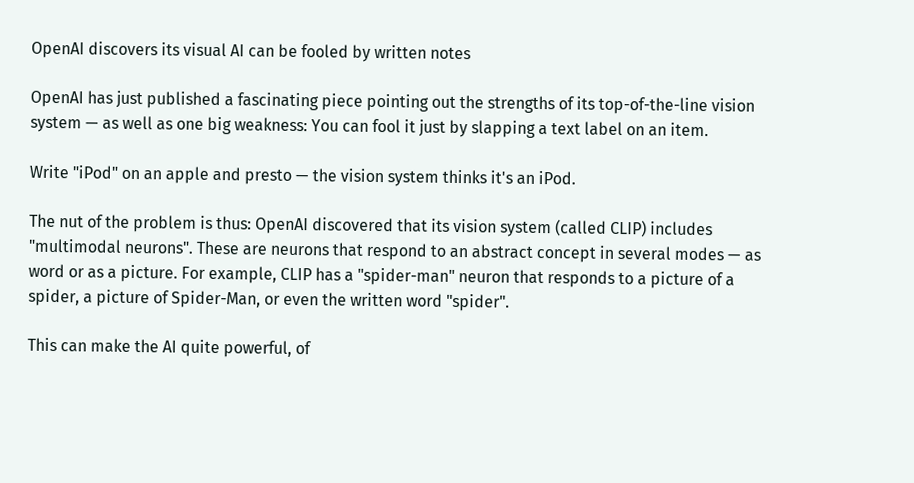OpenAI discovers its visual AI can be fooled by written notes

OpenAI has just published a fascinating piece pointing out the strengths of its top-of-the-line vision system — as well as one big weakness: You can fool it just by slapping a text label on an item.

Write "iPod" on an apple and presto — the vision system thinks it's an iPod.

The nut of the problem is thus: OpenAI discovered that its vision system (called CLIP) includes "multimodal neurons". These are neurons that respond to an abstract concept in several modes — as word or as a picture. For example, CLIP has a "spider-man" neuron that responds to a picture of a spider, a picture of Spider-Man, or even the written word "spider".

This can make the AI quite powerful, of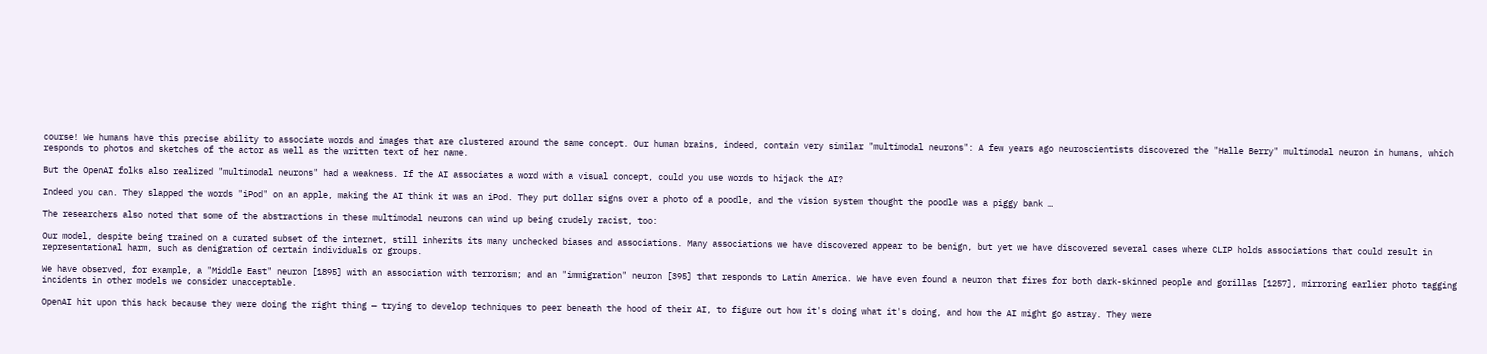course! We humans have this precise ability to associate words and images that are clustered around the same concept. Our human brains, indeed, contain very similar "multimodal neurons": A few years ago neuroscientists discovered the "Halle Berry" multimodal neuron in humans, which responds to photos and sketches of the actor as well as the written text of her name.

But the OpenAI folks also realized "multimodal neurons" had a weakness. If the AI associates a word with a visual concept, could you use words to hijack the AI?

Indeed you can. They slapped the words "iPod" on an apple, making the AI think it was an iPod. They put dollar signs over a photo of a poodle, and the vision system thought the poodle was a piggy bank …

The researchers also noted that some of the abstractions in these multimodal neurons can wind up being crudely racist, too:

Our model, despite being trained on a curated subset of the internet, still inherits its many unchecked biases and associations. Many associations we have discovered appear to be benign, but yet we have discovered several cases where CLIP holds associations that could result in representational harm, such as denigration of certain individuals or groups.

We have observed, for example, a "Middle East" neuron [1895] with an association with terrorism; and an "immigration" neuron [395] that responds to Latin America. We have even found a neuron that fires for both dark-skinned people and gorillas [1257], mirroring earlier photo tagging incidents in other models we consider unacceptable.

OpenAI hit upon this hack because they were doing the right thing — trying to develop techniques to peer beneath the hood of their AI, to figure out how it's doing what it's doing, and how the AI might go astray. They were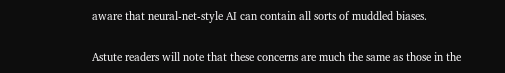aware that neural-net-style AI can contain all sorts of muddled biases.

Astute readers will note that these concerns are much the same as those in the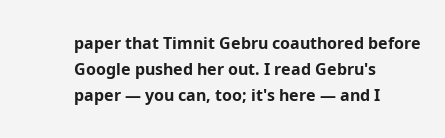paper that Timnit Gebru coauthored before Google pushed her out. I read Gebru's paper — you can, too; it's here — and I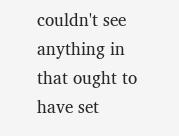couldn't see anything in that ought to have set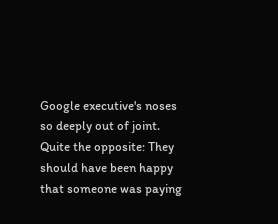Google executive's noses so deeply out of joint. Quite the opposite: They should have been happy that someone was paying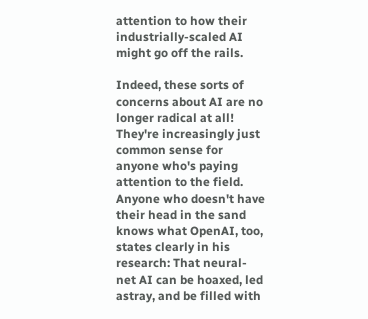attention to how their industrially-scaled AI might go off the rails.

Indeed, these sorts of concerns about AI are no longer radical at all! They're increasingly just common sense for anyone who's paying attention to the field. Anyone who doesn't have their head in the sand knows what OpenAI, too, states clearly in his research: That neural-net AI can be hoaxed, led astray, and be filled with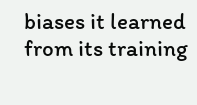biases it learned from its training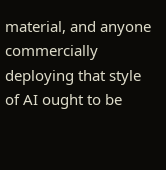material, and anyone commercially deploying that style of AI ought to be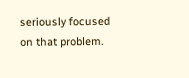seriously focused on that problem.